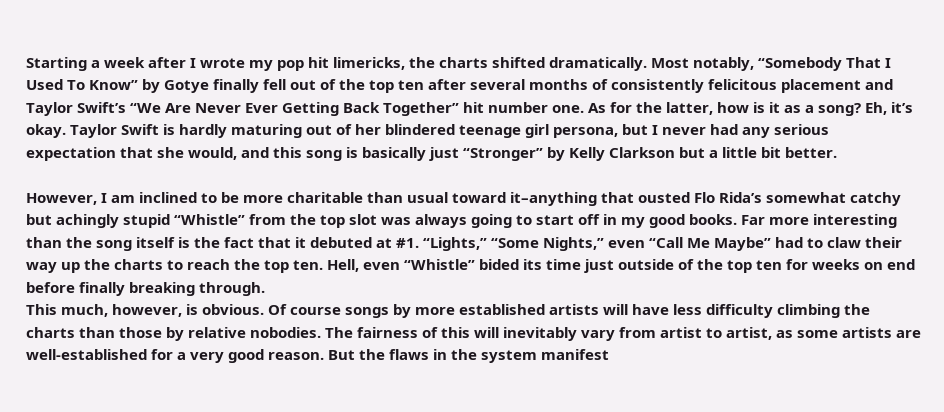Starting a week after I wrote my pop hit limericks, the charts shifted dramatically. Most notably, “Somebody That I Used To Know” by Gotye finally fell out of the top ten after several months of consistently felicitous placement and Taylor Swift’s “We Are Never Ever Getting Back Together” hit number one. As for the latter, how is it as a song? Eh, it’s okay. Taylor Swift is hardly maturing out of her blindered teenage girl persona, but I never had any serious expectation that she would, and this song is basically just “Stronger” by Kelly Clarkson but a little bit better.

However, I am inclined to be more charitable than usual toward it–anything that ousted Flo Rida’s somewhat catchy but achingly stupid “Whistle” from the top slot was always going to start off in my good books. Far more interesting than the song itself is the fact that it debuted at #1. “Lights,” “Some Nights,” even “Call Me Maybe” had to claw their way up the charts to reach the top ten. Hell, even “Whistle” bided its time just outside of the top ten for weeks on end before finally breaking through.
This much, however, is obvious. Of course songs by more established artists will have less difficulty climbing the charts than those by relative nobodies. The fairness of this will inevitably vary from artist to artist, as some artists are well-established for a very good reason. But the flaws in the system manifest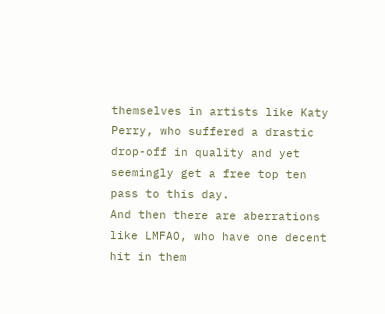themselves in artists like Katy Perry, who suffered a drastic drop-off in quality and yet seemingly get a free top ten pass to this day.
And then there are aberrations like LMFAO, who have one decent hit in them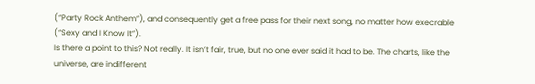(“Party Rock Anthem”), and consequently get a free pass for their next song, no matter how execrable (“Sexy and I Know It”).
Is there a point to this? Not really. It isn’t fair, true, but no one ever said it had to be. The charts, like the universe, are indifferent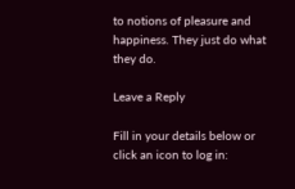to notions of pleasure and happiness. They just do what they do.

Leave a Reply

Fill in your details below or click an icon to log in: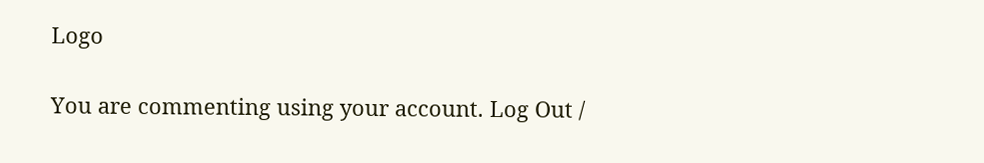Logo

You are commenting using your account. Log Out /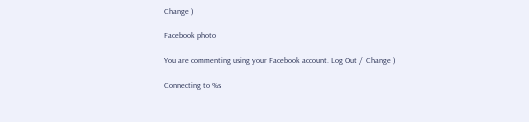Change )

Facebook photo

You are commenting using your Facebook account. Log Out /  Change )

Connecting to %s